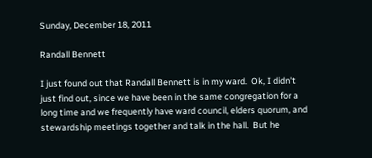Sunday, December 18, 2011

Randall Bennett

I just found out that Randall Bennett is in my ward.  Ok, I didn't just find out, since we have been in the same congregation for a long time and we frequently have ward council, elders quorum, and stewardship meetings together and talk in the hall.  But he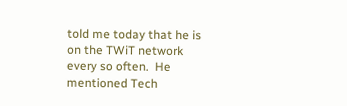told me today that he is on the TWiT network every so often.  He mentioned Tech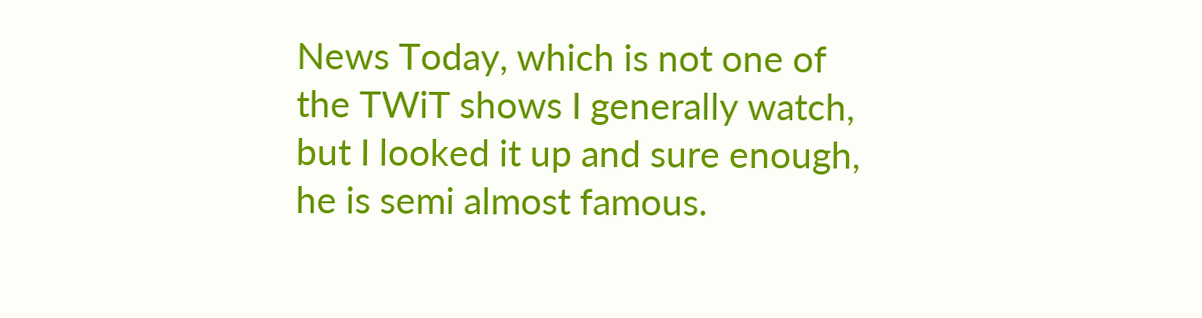News Today, which is not one of the TWiT shows I generally watch, but I looked it up and sure enough, he is semi almost famous.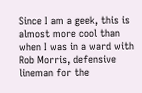Since I am a geek, this is almost more cool than when I was in a ward with Rob Morris, defensive lineman for the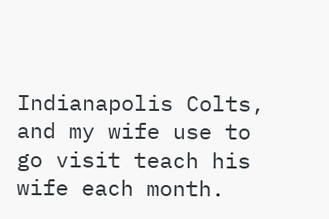Indianapolis Colts, and my wife use to go visit teach his wife each month.